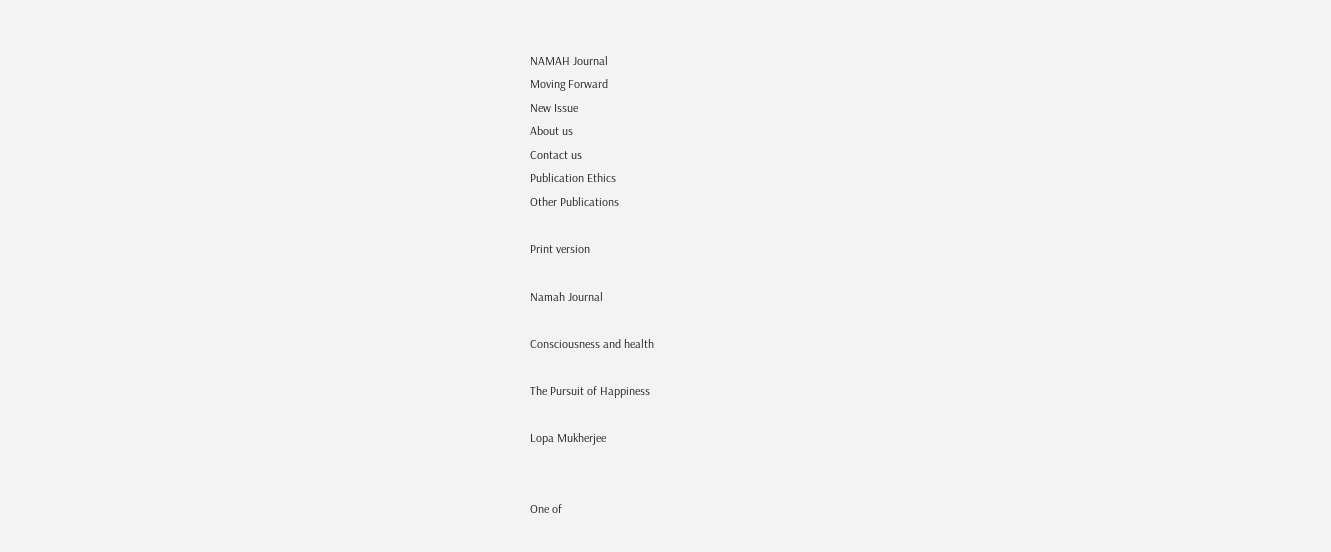NAMAH Journal
Moving Forward
New Issue
About us
Contact us
Publication Ethics
Other Publications

Print version

Namah Journal

Consciousness and health

The Pursuit of Happiness

Lopa Mukherjee


One of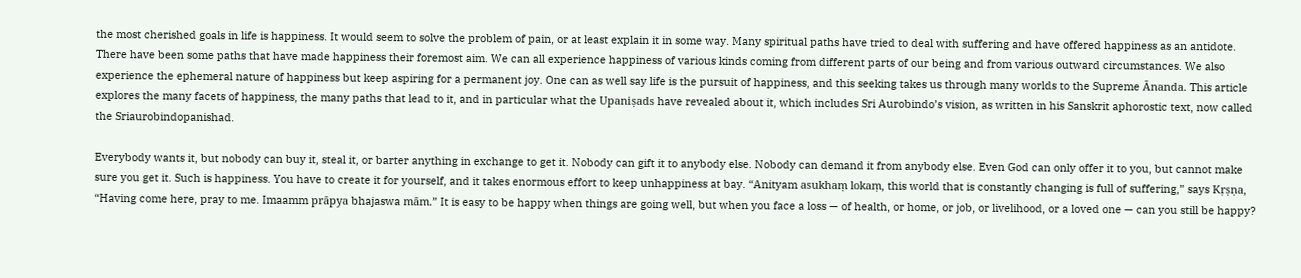the most cherished goals in life is happiness. It would seem to solve the problem of pain, or at least explain it in some way. Many spiritual paths have tried to deal with suffering and have offered happiness as an antidote. There have been some paths that have made happiness their foremost aim. We can all experience happiness of various kinds coming from different parts of our being and from various outward circumstances. We also experience the ephemeral nature of happiness but keep aspiring for a permanent joy. One can as well say life is the pursuit of happiness, and this seeking takes us through many worlds to the Supreme Ānanda. This article explores the many facets of happiness, the many paths that lead to it, and in particular what the Upaniṣads have revealed about it, which includes Sri Aurobindo’s vision, as written in his Sanskrit aphorostic text, now called the Sriaurobindopanishad.

Everybody wants it, but nobody can buy it, steal it, or barter anything in exchange to get it. Nobody can gift it to anybody else. Nobody can demand it from anybody else. Even God can only offer it to you, but cannot make sure you get it. Such is happiness. You have to create it for yourself, and it takes enormous effort to keep unhappiness at bay. “Anityam asukhaṃ lokaṃ, this world that is constantly changing is full of suffering,” says Kṛṣṇa, “Having come here, pray to me. Imaamm prāpya bhajaswa mām.” It is easy to be happy when things are going well, but when you face a loss — of health, or home, or job, or livelihood, or a loved one — can you still be happy?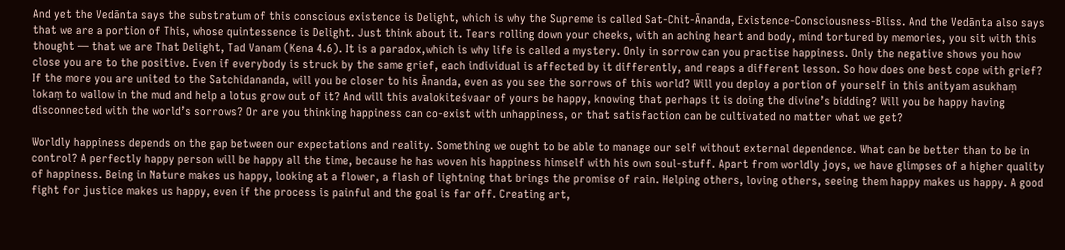And yet the Vedānta says the substratum of this conscious existence is Delight, which is why the Supreme is called Sat-Chit-Ānanda, Existence-Consciousness-Bliss. And the Vedānta also says that we are a portion of This, whose quintessence is Delight. Just think about it. Tears rolling down your cheeks, with an aching heart and body, mind tortured by memories, you sit with this thought — that we are That Delight, Tad Vanam (Kena 4.6). It is a paradox,which is why life is called a mystery. Only in sorrow can you practise happiness. Only the negative shows you how close you are to the positive. Even if everybody is struck by the same grief, each individual is affected by it differently, and reaps a different lesson. So how does one best cope with grief? If the more you are united to the Satchidananda, will you be closer to his Ānanda, even as you see the sorrows of this world? Will you deploy a portion of yourself in this anityam asukhaṃ lokaṃ to wallow in the mud and help a lotus grow out of it? And will this avalokiteśvaar of yours be happy, knowing that perhaps it is doing the divine’s bidding? Will you be happy having disconnected with the world’s sorrows? Or are you thinking happiness can co-exist with unhappiness, or that satisfaction can be cultivated no matter what we get?

Worldly happiness depends on the gap between our expectations and reality. Something we ought to be able to manage our self without external dependence. What can be better than to be in control? A perfectly happy person will be happy all the time, because he has woven his happiness himself with his own soul-stuff. Apart from worldly joys, we have glimpses of a higher quality of happiness. Being in Nature makes us happy, looking at a flower, a flash of lightning that brings the promise of rain. Helping others, loving others, seeing them happy makes us happy. A good fight for justice makes us happy, even if the process is painful and the goal is far off. Creating art,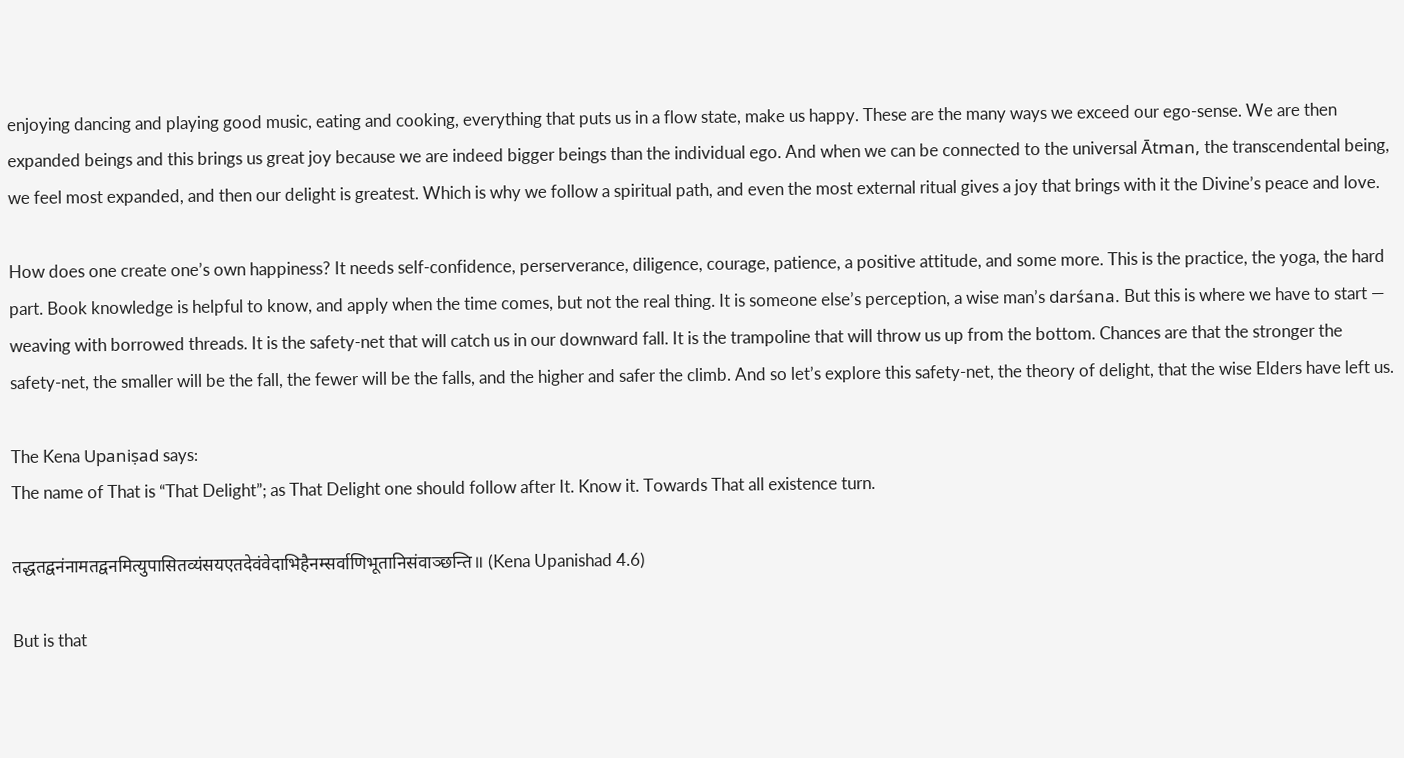enjoying dancing and playing good music, eating and cooking, everything that puts us in a flow state, make us happy. These are the many ways we exceed our ego-sense. We are then expanded beings and this brings us great joy because we are indeed bigger beings than the individual ego. And when we can be connected to the universal Ātman, the transcendental being, we feel most expanded, and then our delight is greatest. Which is why we follow a spiritual path, and even the most external ritual gives a joy that brings with it the Divine’s peace and love.

How does one create one’s own happiness? It needs self-confidence, perserverance, diligence, courage, patience, a positive attitude, and some more. This is the practice, the yoga, the hard part. Book knowledge is helpful to know, and apply when the time comes, but not the real thing. It is someone else’s perception, a wise man’s darśana. But this is where we have to start — weaving with borrowed threads. It is the safety-net that will catch us in our downward fall. It is the trampoline that will throw us up from the bottom. Chances are that the stronger the safety-net, the smaller will be the fall, the fewer will be the falls, and the higher and safer the climb. And so let’s explore this safety-net, the theory of delight, that the wise Elders have left us.

The Kena Upaniṣad says:
The name of That is “That Delight”; as That Delight one should follow after It. Know it. Towards That all existence turn.

तद्धतद्वनंनामतद्वनमित्युपासितव्यंसयएतदेवंवेदाभिहैनम्सर्वाणिभूतानिसंवाञ्छन्ति॥ (Kena Upanishad 4.6)

But is that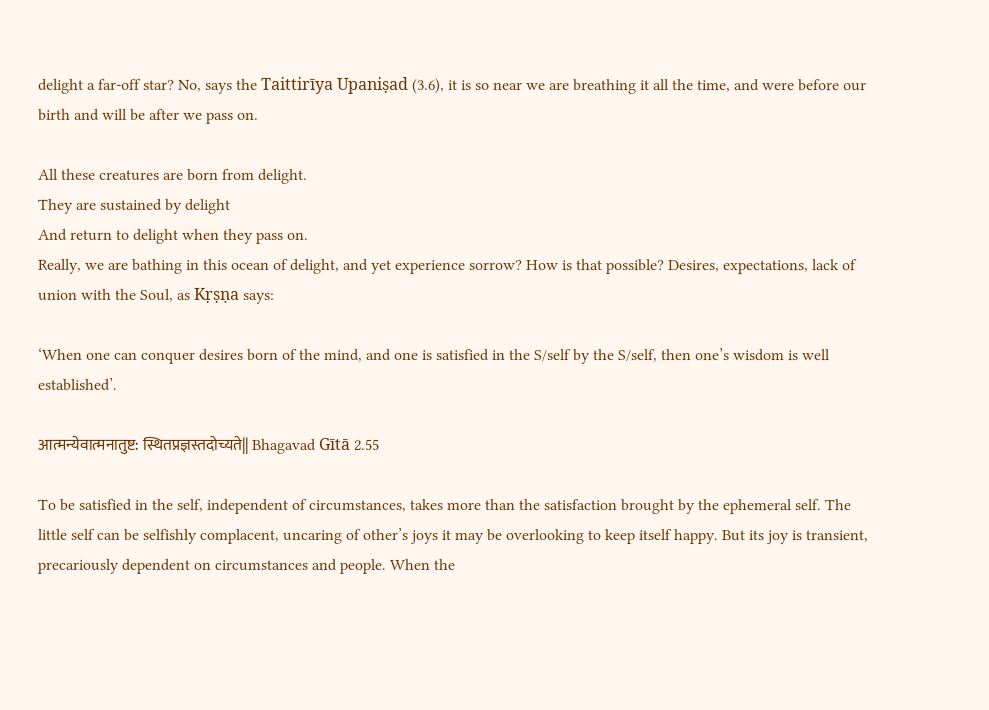delight a far-off star? No, says the Taittirīya Upaniṣad (3.6), it is so near we are breathing it all the time, and were before our birth and will be after we pass on.

All these creatures are born from delight.
They are sustained by delight
And return to delight when they pass on.
Really, we are bathing in this ocean of delight, and yet experience sorrow? How is that possible? Desires, expectations, lack of union with the Soul, as Kṛṣṇa says:

‘When one can conquer desires born of the mind, and one is satisfied in the S/self by the S/self, then one’s wisdom is well established’.

आत्मन्येवात्मनातुष्ट: स्थितप्रज्ञस्तदोच्यते|| Bhagavad Gītā 2.55

To be satisfied in the self, independent of circumstances, takes more than the satisfaction brought by the ephemeral self. The little self can be selfishly complacent, uncaring of other’s joys it may be overlooking to keep itself happy. But its joy is transient, precariously dependent on circumstances and people. When the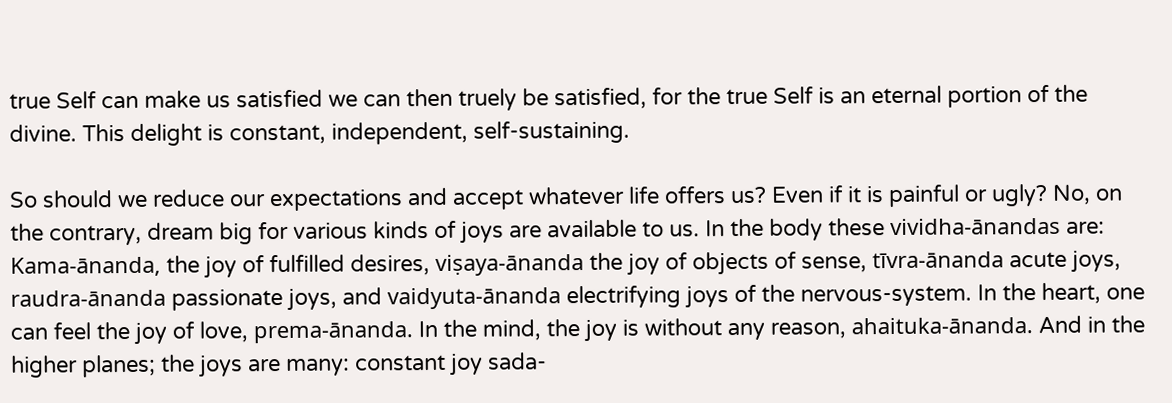true Self can make us satisfied we can then truely be satisfied, for the true Self is an eternal portion of the divine. This delight is constant, independent, self-sustaining.

So should we reduce our expectations and accept whatever life offers us? Even if it is painful or ugly? No, on the contrary, dream big for various kinds of joys are available to us. In the body these vividha-ānandas are: Kama-ānanda, the joy of fulfilled desires, viṣaya-ānanda the joy of objects of sense, tīvra-ānanda acute joys, raudra-ānanda passionate joys, and vaidyuta-ānanda electrifying joys of the nervous-system. In the heart, one can feel the joy of love, prema-ānanda. In the mind, the joy is without any reason, ahaituka-ānanda. And in the higher planes; the joys are many: constant joy sada-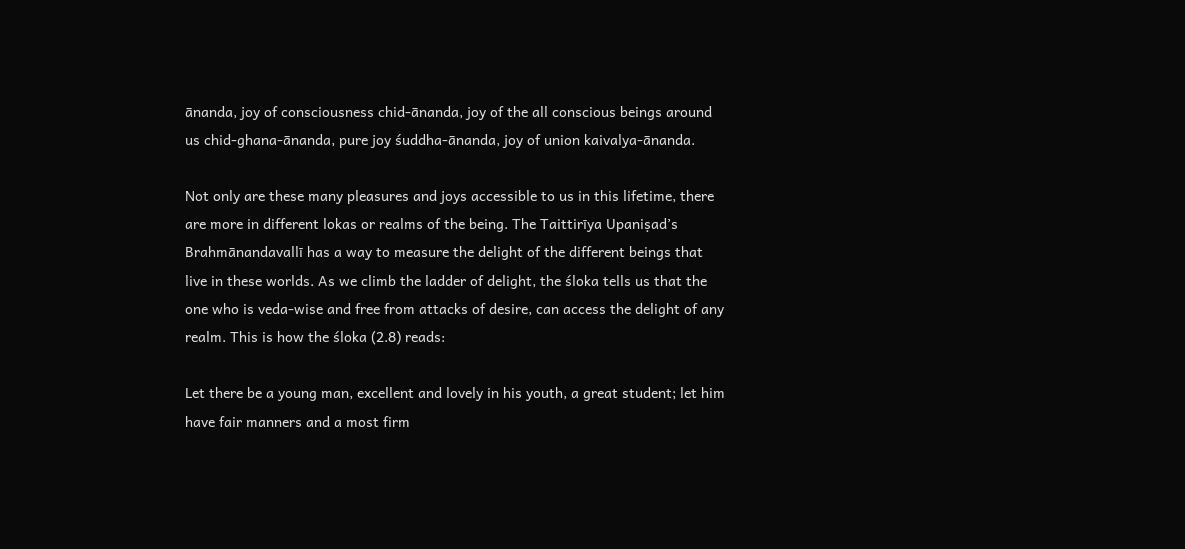ānanda, joy of consciousness chid-ānanda, joy of the all conscious beings around us chid-ghana-ānanda, pure joy śuddha-ānanda, joy of union kaivalya-ānanda.

Not only are these many pleasures and joys accessible to us in this lifetime, there are more in different lokas or realms of the being. The Taittirīya Upaniṣad’s Brahmānandavallī has a way to measure the delight of the different beings that live in these worlds. As we climb the ladder of delight, the śloka tells us that the one who is veda-wise and free from attacks of desire, can access the delight of any realm. This is how the śloka (2.8) reads:

Let there be a young man, excellent and lovely in his youth, a great student; let him have fair manners and a most firm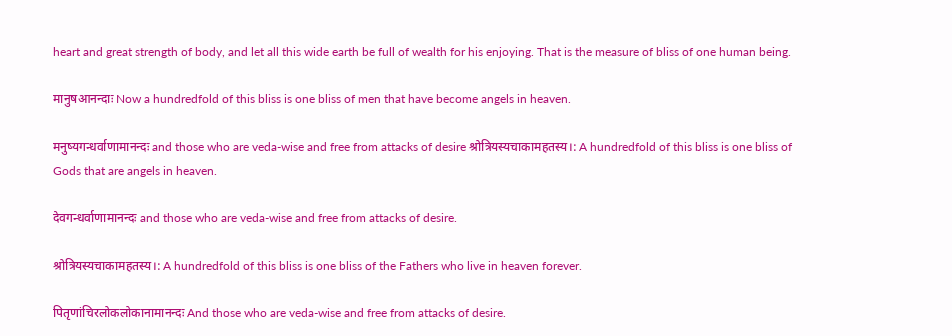heart and great strength of body, and let all this wide earth be full of wealth for his enjoying. That is the measure of bliss of one human being.

मानुषआनन्दाः Now a hundredfold of this bliss is one bliss of men that have become angels in heaven.

मनुष्यगन्धर्वाणामानन्दः and those who are veda-wise and free from attacks of desire श्रोत्रियस्यचाकामहतस्य।: A hundredfold of this bliss is one bliss of Gods that are angels in heaven.

देवगन्धर्वाणामानन्दः and those who are veda-wise and free from attacks of desire.

श्रोत्रियस्यचाकामहतस्य।: A hundredfold of this bliss is one bliss of the Fathers who live in heaven forever.

पितृणांचिरलोकलोकानामानन्दः And those who are veda-wise and free from attacks of desire.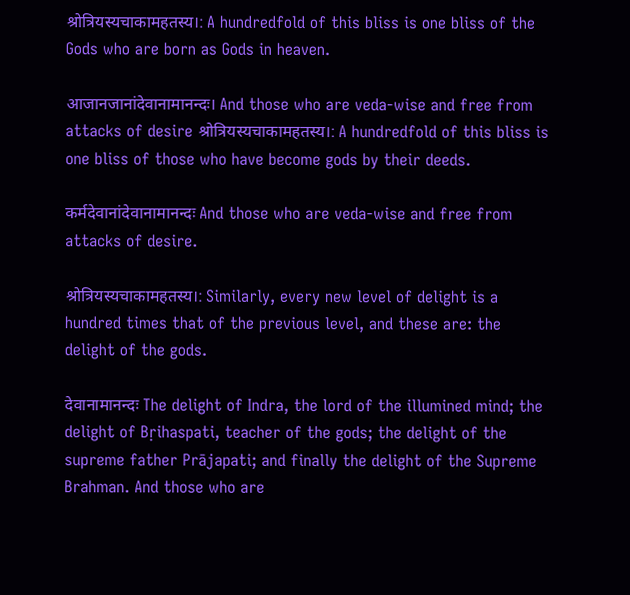श्रोत्रियस्यचाकामहतस्य।: A hundredfold of this bliss is one bliss of the Gods who are born as Gods in heaven.

आजानजानांदेवानामानन्दः। And those who are veda-wise and free from attacks of desire श्रोत्रियस्यचाकामहतस्य।: A hundredfold of this bliss is one bliss of those who have become gods by their deeds.

कर्मदेवानांदेवानामानन्दः And those who are veda-wise and free from attacks of desire.

श्रोत्रियस्यचाकामहतस्य।: Similarly, every new level of delight is a hundred times that of the previous level, and these are: the delight of the gods.

देवानामानन्दः The delight of Indra, the lord of the illumined mind; the delight of Bṛihaspati, teacher of the gods; the delight of the supreme father Prājapati; and finally the delight of the Supreme Brahman. And those who are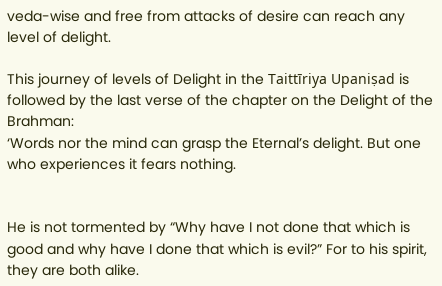veda-wise and free from attacks of desire can reach any level of delight.

This journey of levels of Delight in the Taittīriya Upaniṣad is followed by the last verse of the chapter on the Delight of the Brahman:
‘Words nor the mind can grasp the Eternal’s delight. But one who experiences it fears nothing.


He is not tormented by “Why have I not done that which is good and why have I done that which is evil?” For to his spirit, they are both alike.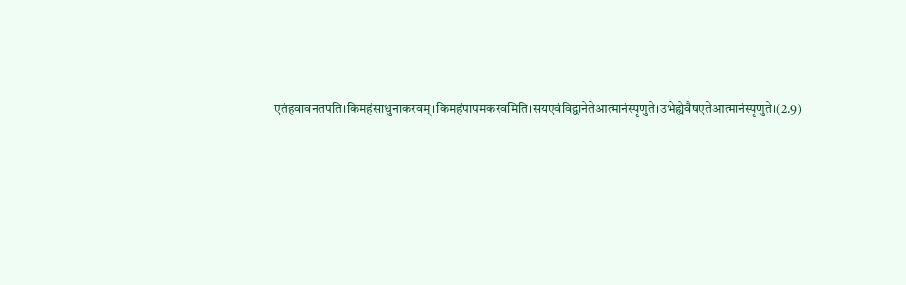एतंहवावनतपति।किमहंसाधुनाकरवम्।किमहंपापमकरवमिति।सयएवंविद्वानेतेआत्मानंस्पृणुते।उभेह्येवैषएतेआत्मानंस्पृणुते।(2.9)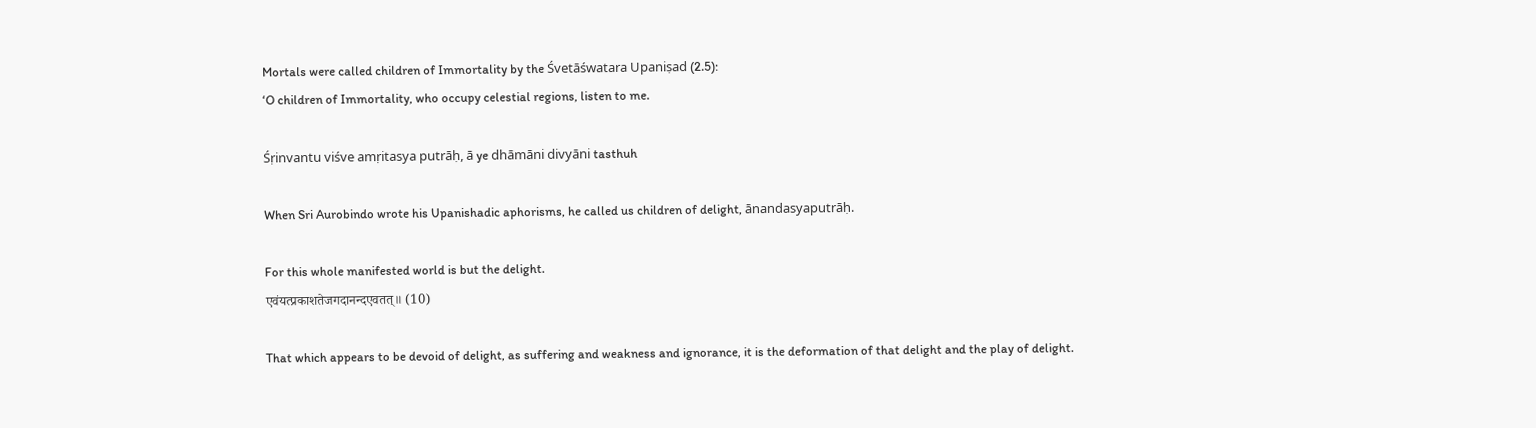Mortals were called children of Immortality by the Śvetāśwatara Upaniṣad (2.5):
‘O children of Immortality, who occupy celestial regions, listen to me.

Śṛinvantu viśve amṛitasya putrāḥ, ā ye dhāmāni divyāni tasthuh

When Sri Aurobindo wrote his Upanishadic aphorisms, he called us children of delight, ānandasyaputrāḥ.

For this whole manifested world is but the delight.
एवंयत्प्रकाशतेजगदानन्दएवतत्॥ (10)

That which appears to be devoid of delight, as suffering and weakness and ignorance, it is the deformation of that delight and the play of delight.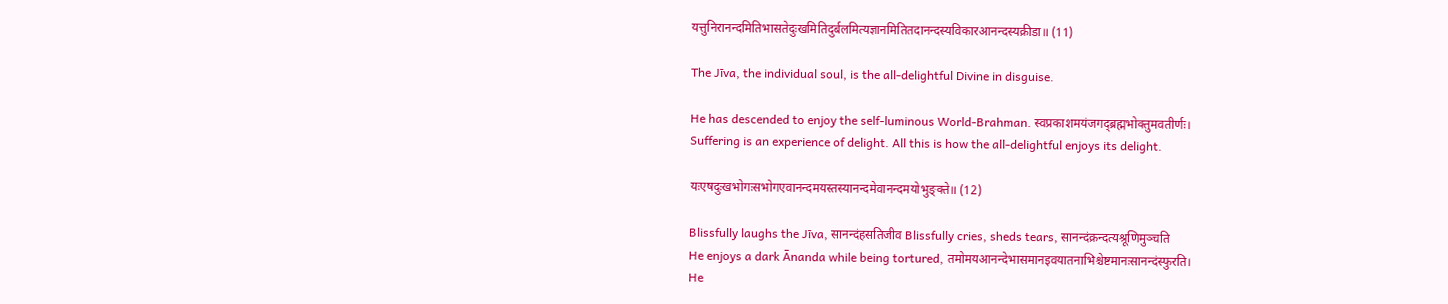यत्तुनिरानन्दमितिभासतेदुःखमितिदुर्बलमित्यज्ञानमितितदानन्दस्यविकारआनन्दस्यक्रीडा॥ (11)

The Jīva, the individual soul, is the all-delightful Divine in disguise.

He has descended to enjoy the self-luminous World-Brahman. स्वप्रकाशमयंजगद्ब्रह्मभोक्तुमवतीर्णः।
Suffering is an experience of delight. All this is how the all-delightful enjoys its delight.

यःएषदुःखभोगःसभोगएवानन्दमयस्तस्यानन्दमेवानन्दमयोभुङ्क्ते॥ (12)

Blissfully laughs the Jīva, सानन्दंहसतिजीव Blissfully cries, sheds tears, सानन्दंक्रन्दत्यश्रूणिमुञ्चति
He enjoys a dark Ānanda while being tortured, तमोमयआनन्देभासमानइवयातनाभिश्चेष्टमानःसानन्दंस्फुरति।
He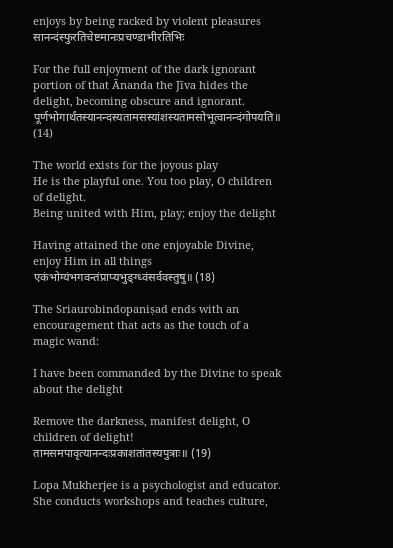enjoys by being racked by violent pleasures सानन्दंस्फुरतिचेष्टमानःप्रचण्डाभीरतिभिः

For the full enjoyment of the dark ignorant portion of that Ānanda the Jīva hides the delight, becoming obscure and ignorant. पूर्णभोगार्थंतस्यानन्दस्यतामसस्यांशस्यतामसोभूत्वानन्दंगोपयति॥ (14)

The world exists for the joyous play
He is the playful one. You too play, O children of delight.
Being united with Him, play; enjoy the delight

Having attained the one enjoyable Divine, enjoy Him in all things एकंभोग्यंभगवन्तंप्राप्यभुङ्ग्ध्वंसर्ववस्तुषु॥ (18)

The Sriaurobindopaniṣad ends with an encouragement that acts as the touch of a magic wand:

I have been commanded by the Divine to speak about the delight

Remove the darkness, manifest delight, O children of delight!
तामसमपावृत्यानन्दःप्रकाशतांतस्यपुत्राः॥ (19)

Lopa Mukherjee is a psychologist and educator. She conducts workshops and teaches culture,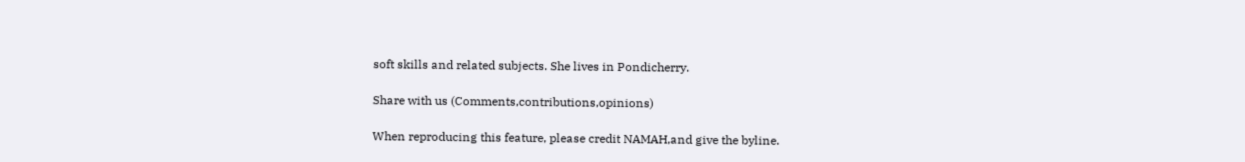soft skills and related subjects. She lives in Pondicherry.

Share with us (Comments,contributions,opinions)

When reproducing this feature, please credit NAMAH,and give the byline.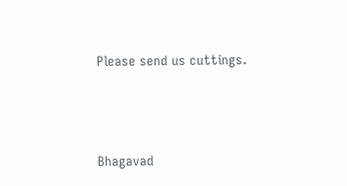Please send us cuttings.




Bhagavad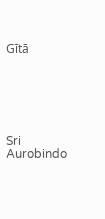Gītā






Sri Aurobindo